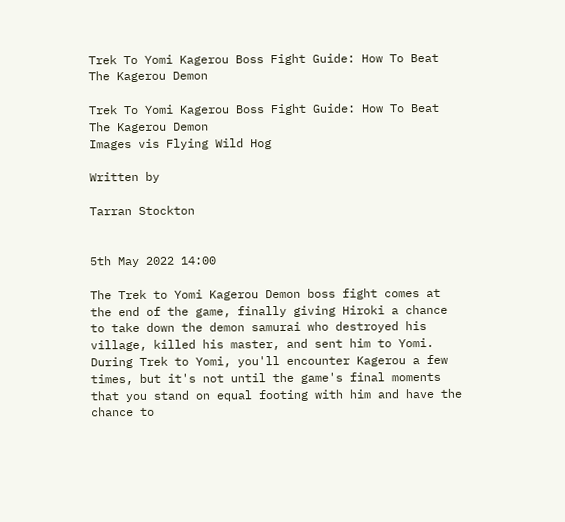Trek To Yomi Kagerou Boss Fight Guide: How To Beat The Kagerou Demon

Trek To Yomi Kagerou Boss Fight Guide: How To Beat The Kagerou Demon
Images vis Flying Wild Hog

Written by

Tarran Stockton


5th May 2022 14:00

The Trek to Yomi Kagerou Demon boss fight comes at the end of the game, finally giving Hiroki a chance to take down the demon samurai who destroyed his village, killed his master, and sent him to Yomi. During Trek to Yomi, you'll encounter Kagerou a few times, but it's not until the game's final moments that you stand on equal footing with him and have the chance to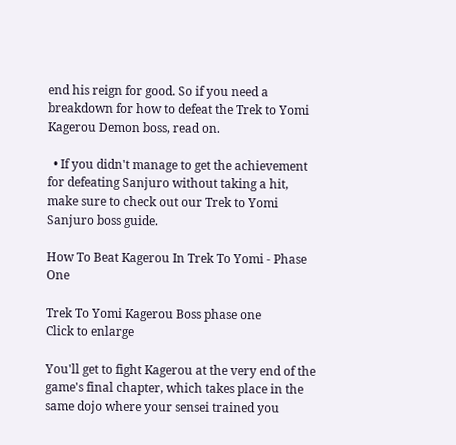end his reign for good. So if you need a breakdown for how to defeat the Trek to Yomi Kagerou Demon boss, read on.

  • If you didn't manage to get the achievement for defeating Sanjuro without taking a hit, make sure to check out our Trek to Yomi Sanjuro boss guide.

How To Beat Kagerou In Trek To Yomi - Phase One

Trek To Yomi Kagerou Boss phase one
Click to enlarge

You'll get to fight Kagerou at the very end of the game's final chapter, which takes place in the same dojo where your sensei trained you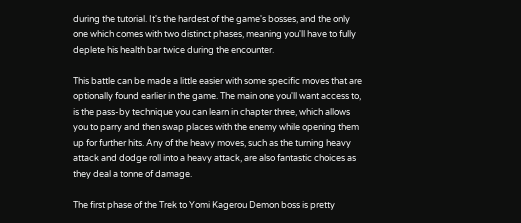during the tutorial. It's the hardest of the game's bosses, and the only one which comes with two distinct phases, meaning you'll have to fully deplete his health bar twice during the encounter.

This battle can be made a little easier with some specific moves that are optionally found earlier in the game. The main one you'll want access to, is the pass-by technique you can learn in chapter three, which allows you to parry and then swap places with the enemy while opening them up for further hits. Any of the heavy moves, such as the turning heavy attack and dodge roll into a heavy attack, are also fantastic choices as they deal a tonne of damage.

The first phase of the Trek to Yomi Kagerou Demon boss is pretty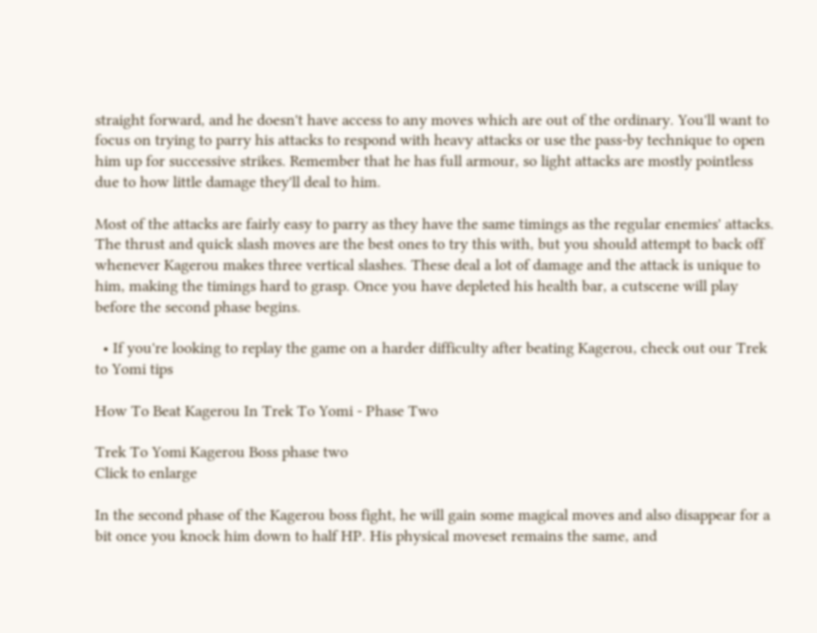straight forward, and he doesn't have access to any moves which are out of the ordinary. You'll want to focus on trying to parry his attacks to respond with heavy attacks or use the pass-by technique to open him up for successive strikes. Remember that he has full armour, so light attacks are mostly pointless due to how little damage they'll deal to him.

Most of the attacks are fairly easy to parry as they have the same timings as the regular enemies' attacks. The thrust and quick slash moves are the best ones to try this with, but you should attempt to back off whenever Kagerou makes three vertical slashes. These deal a lot of damage and the attack is unique to him, making the timings hard to grasp. Once you have depleted his health bar, a cutscene will play before the second phase begins.

  • If you're looking to replay the game on a harder difficulty after beating Kagerou, check out our Trek to Yomi tips

How To Beat Kagerou In Trek To Yomi - Phase Two

Trek To Yomi Kagerou Boss phase two
Click to enlarge

In the second phase of the Kagerou boss fight, he will gain some magical moves and also disappear for a bit once you knock him down to half HP. His physical moveset remains the same, and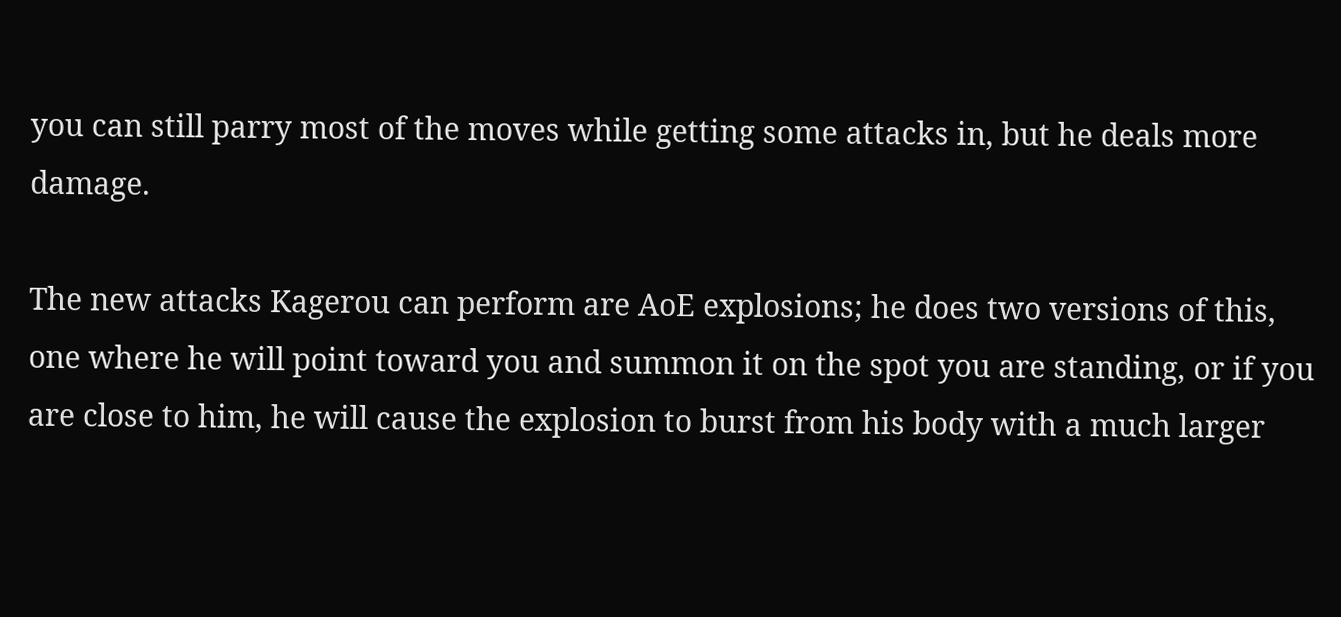you can still parry most of the moves while getting some attacks in, but he deals more damage.

The new attacks Kagerou can perform are AoE explosions; he does two versions of this, one where he will point toward you and summon it on the spot you are standing, or if you are close to him, he will cause the explosion to burst from his body with a much larger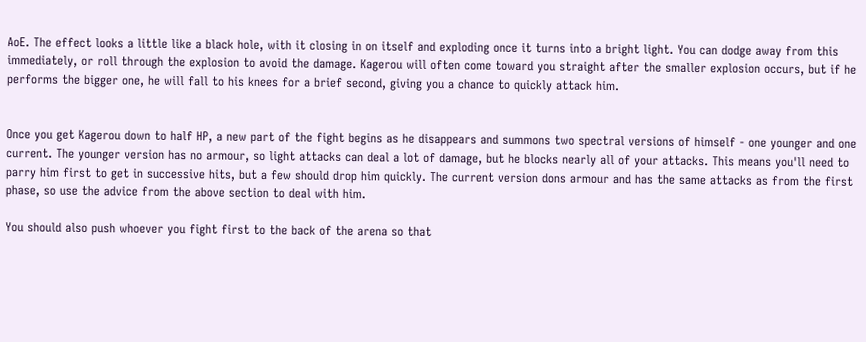AoE. The effect looks a little like a black hole, with it closing in on itself and exploding once it turns into a bright light. You can dodge away from this immediately, or roll through the explosion to avoid the damage. Kagerou will often come toward you straight after the smaller explosion occurs, but if he performs the bigger one, he will fall to his knees for a brief second, giving you a chance to quickly attack him.


Once you get Kagerou down to half HP, a new part of the fight begins as he disappears and summons two spectral versions of himself - one younger and one current. The younger version has no armour, so light attacks can deal a lot of damage, but he blocks nearly all of your attacks. This means you'll need to parry him first to get in successive hits, but a few should drop him quickly. The current version dons armour and has the same attacks as from the first phase, so use the advice from the above section to deal with him.

You should also push whoever you fight first to the back of the arena so that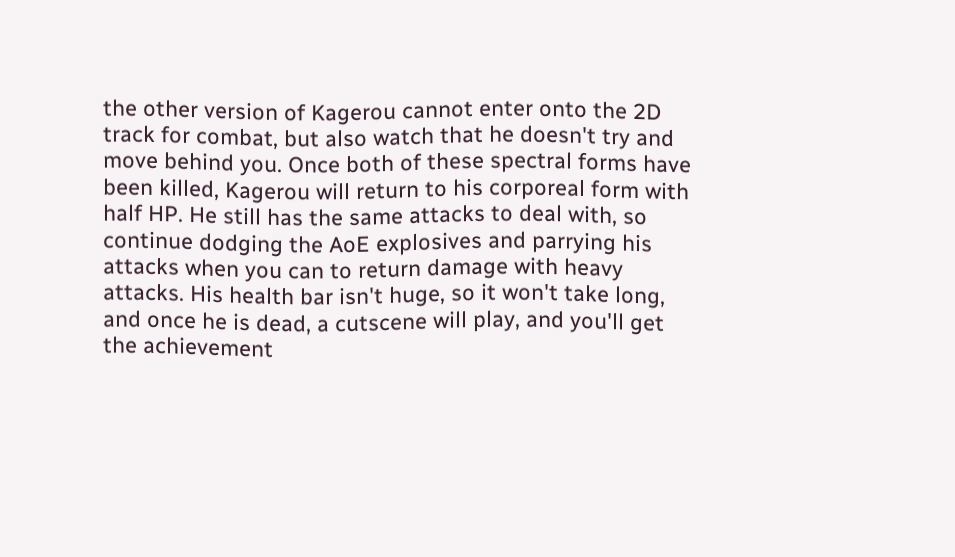the other version of Kagerou cannot enter onto the 2D track for combat, but also watch that he doesn't try and move behind you. Once both of these spectral forms have been killed, Kagerou will return to his corporeal form with half HP. He still has the same attacks to deal with, so continue dodging the AoE explosives and parrying his attacks when you can to return damage with heavy attacks. His health bar isn't huge, so it won't take long, and once he is dead, a cutscene will play, and you'll get the achievement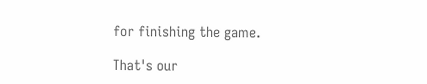for finishing the game.

That's our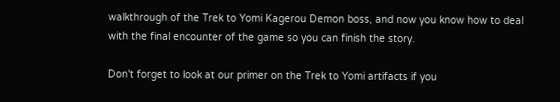walkthrough of the Trek to Yomi Kagerou Demon boss, and now you know how to deal with the final encounter of the game so you can finish the story.

Don't forget to look at our primer on the Trek to Yomi artifacts if you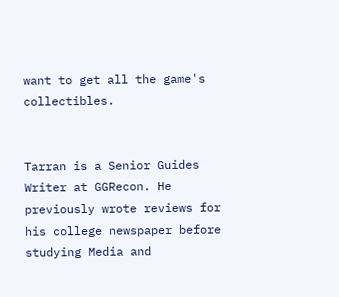want to get all the game's collectibles.


Tarran is a Senior Guides Writer at GGRecon. He previously wrote reviews for his college newspaper before studying Media and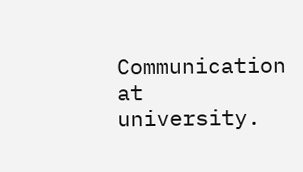Communication at university.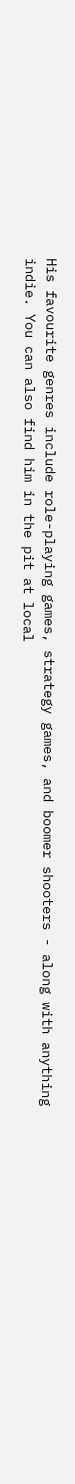His favourite genres include role-playing games, strategy games, and boomer shooters - along with anything indie. You can also find him in the pit at local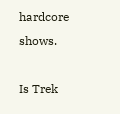hardcore shows.

Is Trek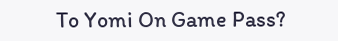To Yomi On Game Pass?